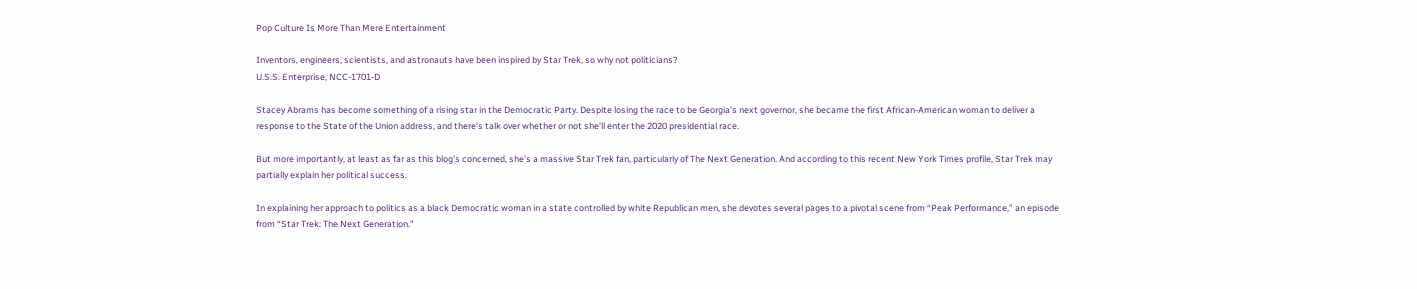Pop Culture Is More Than Mere Entertainment

Inventors, engineers, scientists, and astronauts have been inspired by Star Trek, so why not politicians?
U.S.S. Enterprise, NCC-1701-D

Stacey Abrams has become something of a rising star in the Democratic Party. Despite losing the race to be Georgia’s next governor, she became the first African-American woman to deliver a response to the State of the Union address, and there’s talk over whether or not she’ll enter the 2020 presidential race.

But more importantly, at least as far as this blog’s concerned, she’s a massive Star Trek fan, particularly of The Next Generation. And according to this recent New York Times profile, Star Trek may partially explain her political success.

In explaining her approach to politics as a black Democratic woman in a state controlled by white Republican men, she devotes several pages to a pivotal scene from “Peak Performance,” an episode from “Star Trek: The Next Generation.”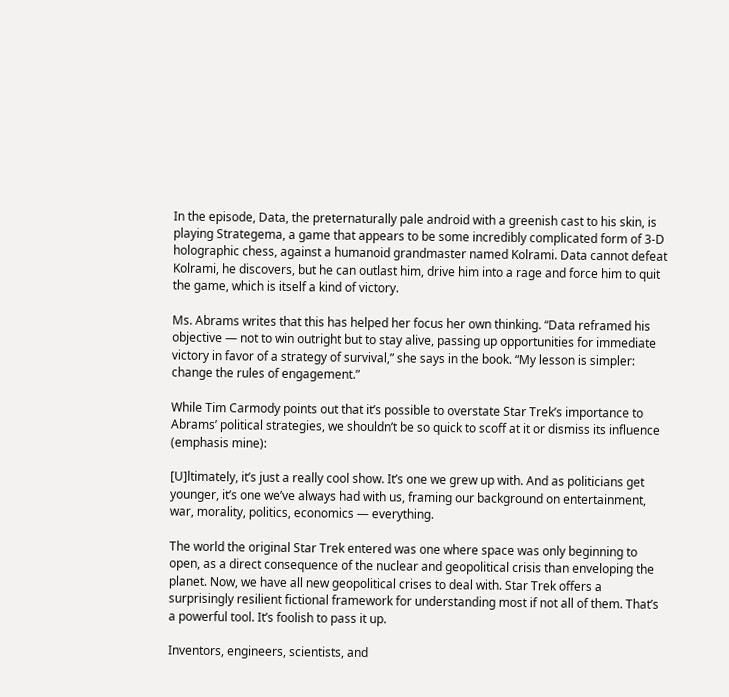In the episode, Data, the preternaturally pale android with a greenish cast to his skin, is playing Strategema, a game that appears to be some incredibly complicated form of 3-D holographic chess, against a humanoid grandmaster named Kolrami. Data cannot defeat Kolrami, he discovers, but he can outlast him, drive him into a rage and force him to quit the game, which is itself a kind of victory.

Ms. Abrams writes that this has helped her focus her own thinking. “Data reframed his objective — not to win outright but to stay alive, passing up opportunities for immediate victory in favor of a strategy of survival,” she says in the book. “My lesson is simpler: change the rules of engagement.”

While Tim Carmody points out that it’s possible to overstate Star Trek’s importance to Abrams’ political strategies, we shouldn’t be so quick to scoff at it or dismiss its influence (emphasis mine):

[U]ltimately, it’s just a really cool show. It’s one we grew up with. And as politicians get younger, it’s one we’ve always had with us, framing our background on entertainment, war, morality, politics, economics — everything.

The world the original Star Trek entered was one where space was only beginning to open, as a direct consequence of the nuclear and geopolitical crisis than enveloping the planet. Now, we have all new geopolitical crises to deal with. Star Trek offers a surprisingly resilient fictional framework for understanding most if not all of them. That’s a powerful tool. It’s foolish to pass it up.

Inventors, engineers, scientists, and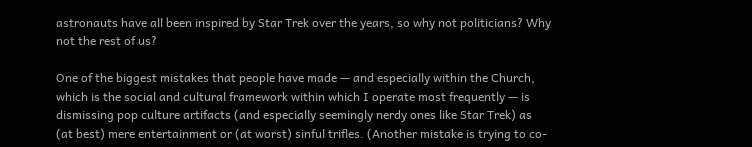astronauts have all been inspired by Star Trek over the years, so why not politicians? Why not the rest of us?

One of the biggest mistakes that people have made — and especially within the Church, which is the social and cultural framework within which I operate most frequently — is dismissing pop culture artifacts (and especially seemingly nerdy ones like Star Trek) as (at best) mere entertainment or (at worst) sinful trifles. (Another mistake is trying to co-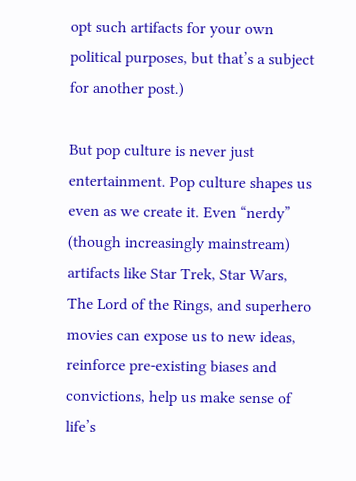opt such artifacts for your own political purposes, but that’s a subject for another post.)

But pop culture is never just entertainment. Pop culture shapes us even as we create it. Even “nerdy” (though increasingly mainstream) artifacts like Star Trek, Star Wars, The Lord of the Rings, and superhero movies can expose us to new ideas, reinforce pre-existing biases and convictions, help us make sense of life’s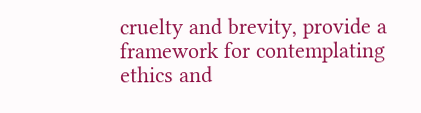cruelty and brevity, provide a framework for contemplating ethics and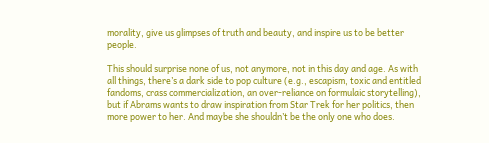morality, give us glimpses of truth and beauty, and inspire us to be better people.

This should surprise none of us, not anymore, not in this day and age. As with all things, there’s a dark side to pop culture (e.g., escapism, toxic and entitled fandoms, crass commercialization, an over-reliance on formulaic storytelling), but if Abrams wants to draw inspiration from Star Trek for her politics, then more power to her. And maybe she shouldn’t be the only one who does.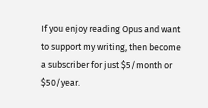If you enjoy reading Opus and want to support my writing, then become a subscriber for just $5/month or $50/year.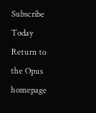Subscribe Today
Return to the Opus homepage